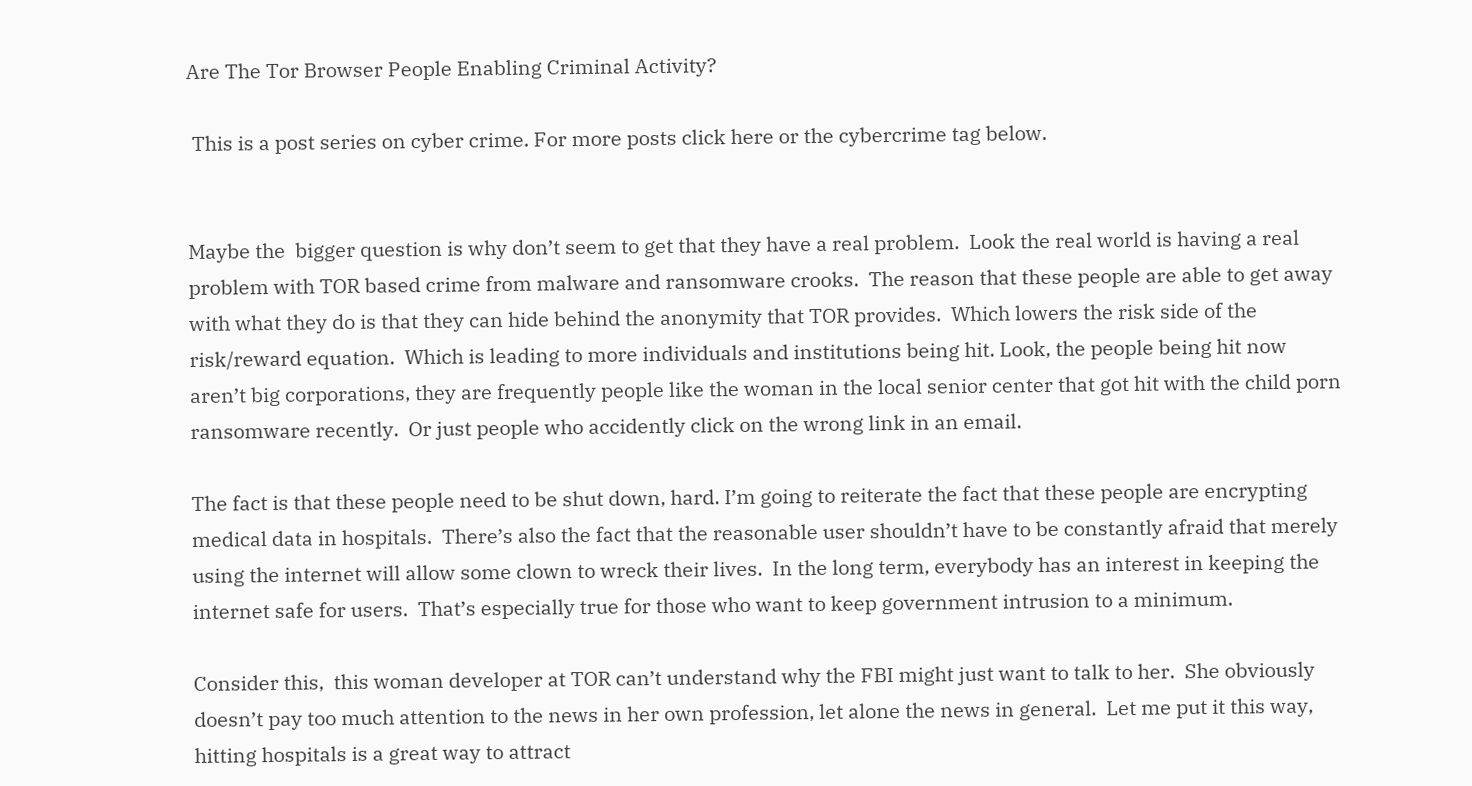Are The Tor Browser People Enabling Criminal Activity?

 This is a post series on cyber crime. For more posts click here or the cybercrime tag below.


Maybe the  bigger question is why don’t seem to get that they have a real problem.  Look the real world is having a real problem with TOR based crime from malware and ransomware crooks.  The reason that these people are able to get away with what they do is that they can hide behind the anonymity that TOR provides.  Which lowers the risk side of the risk/reward equation.  Which is leading to more individuals and institutions being hit. Look, the people being hit now aren’t big corporations, they are frequently people like the woman in the local senior center that got hit with the child porn ransomware recently.  Or just people who accidently click on the wrong link in an email.

The fact is that these people need to be shut down, hard. I’m going to reiterate the fact that these people are encrypting medical data in hospitals.  There’s also the fact that the reasonable user shouldn’t have to be constantly afraid that merely using the internet will allow some clown to wreck their lives.  In the long term, everybody has an interest in keeping the internet safe for users.  That’s especially true for those who want to keep government intrusion to a minimum.

Consider this,  this woman developer at TOR can’t understand why the FBI might just want to talk to her.  She obviously doesn’t pay too much attention to the news in her own profession, let alone the news in general.  Let me put it this way, hitting hospitals is a great way to attract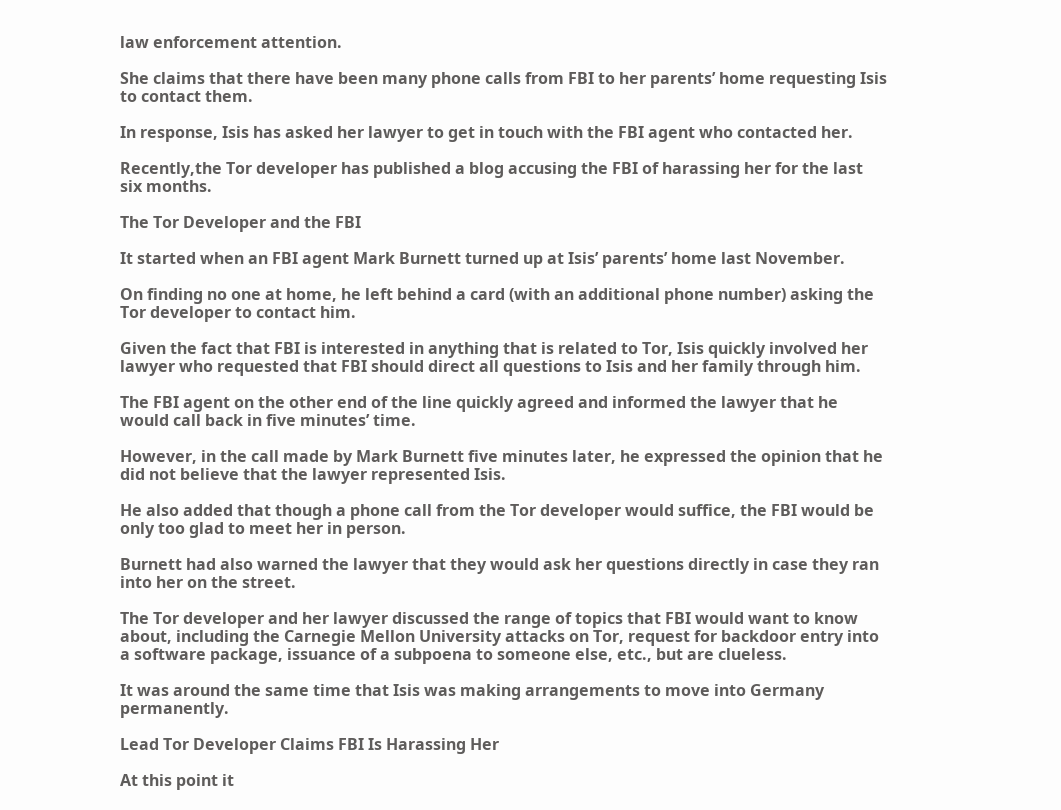law enforcement attention.

She claims that there have been many phone calls from FBI to her parents’ home requesting Isis to contact them.

In response, Isis has asked her lawyer to get in touch with the FBI agent who contacted her.

Recently,the Tor developer has published a blog accusing the FBI of harassing her for the last six months.

The Tor Developer and the FBI

It started when an FBI agent Mark Burnett turned up at Isis’ parents’ home last November.

On finding no one at home, he left behind a card (with an additional phone number) asking the Tor developer to contact him.

Given the fact that FBI is interested in anything that is related to Tor, Isis quickly involved her lawyer who requested that FBI should direct all questions to Isis and her family through him.

The FBI agent on the other end of the line quickly agreed and informed the lawyer that he would call back in five minutes’ time.

However, in the call made by Mark Burnett five minutes later, he expressed the opinion that he did not believe that the lawyer represented Isis.

He also added that though a phone call from the Tor developer would suffice, the FBI would be only too glad to meet her in person.

Burnett had also warned the lawyer that they would ask her questions directly in case they ran into her on the street.

The Tor developer and her lawyer discussed the range of topics that FBI would want to know about, including the Carnegie Mellon University attacks on Tor, request for backdoor entry into a software package, issuance of a subpoena to someone else, etc., but are clueless.

It was around the same time that Isis was making arrangements to move into Germany permanently.

Lead Tor Developer Claims FBI Is Harassing Her

At this point it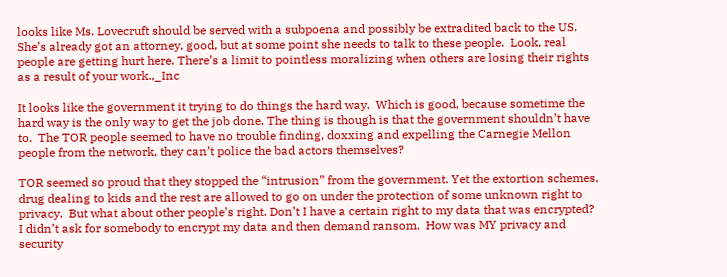looks like Ms. Lovecruft should be served with a subpoena and possibly be extradited back to the US.  She’s already got an attorney, good, but at some point she needs to talk to these people.  Look, real people are getting hurt here. There’s a limit to pointless moralizing when others are losing their rights as a result of your work.,_Inc

It looks like the government it trying to do things the hard way.  Which is good, because sometime the hard way is the only way to get the job done. The thing is though is that the government shouldn’t have to.  The TOR people seemed to have no trouble finding, doxxing and expelling the Carnegie Mellon people from the network, they can’t police the bad actors themselves?

TOR seemed so proud that they stopped the “intrusion” from the government. Yet the extortion schemes, drug dealing to kids and the rest are allowed to go on under the protection of some unknown right to privacy.  But what about other people’s right. Don’t I have a certain right to my data that was encrypted?  I didn’t ask for somebody to encrypt my data and then demand ransom.  How was MY privacy and security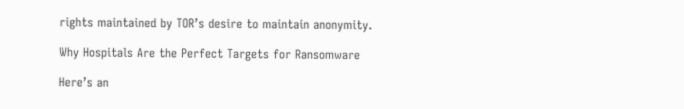rights maintained by TOR’s desire to maintain anonymity.

Why Hospitals Are the Perfect Targets for Ransomware

Here’s an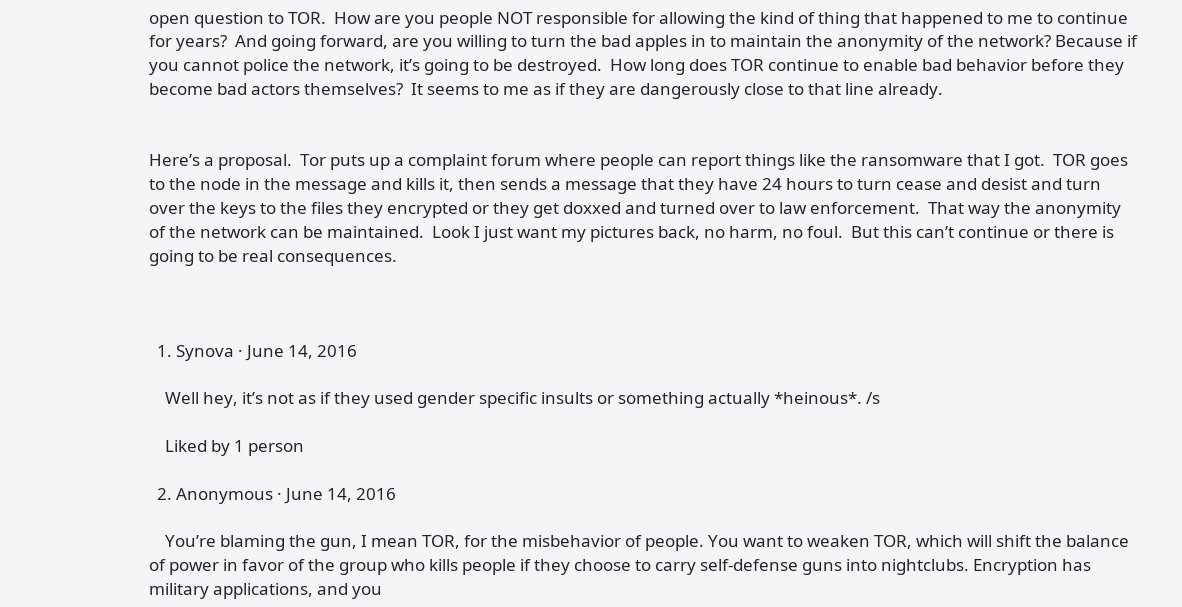open question to TOR.  How are you people NOT responsible for allowing the kind of thing that happened to me to continue for years?  And going forward, are you willing to turn the bad apples in to maintain the anonymity of the network? Because if you cannot police the network, it’s going to be destroyed.  How long does TOR continue to enable bad behavior before they become bad actors themselves?  It seems to me as if they are dangerously close to that line already.


Here’s a proposal.  Tor puts up a complaint forum where people can report things like the ransomware that I got.  TOR goes to the node in the message and kills it, then sends a message that they have 24 hours to turn cease and desist and turn over the keys to the files they encrypted or they get doxxed and turned over to law enforcement.  That way the anonymity of the network can be maintained.  Look I just want my pictures back, no harm, no foul.  But this can’t continue or there is going to be real consequences.



  1. Synova · June 14, 2016

    Well hey, it’s not as if they used gender specific insults or something actually *heinous*. /s

    Liked by 1 person

  2. Anonymous · June 14, 2016

    You’re blaming the gun, I mean TOR, for the misbehavior of people. You want to weaken TOR, which will shift the balance of power in favor of the group who kills people if they choose to carry self-defense guns into nightclubs. Encryption has military applications, and you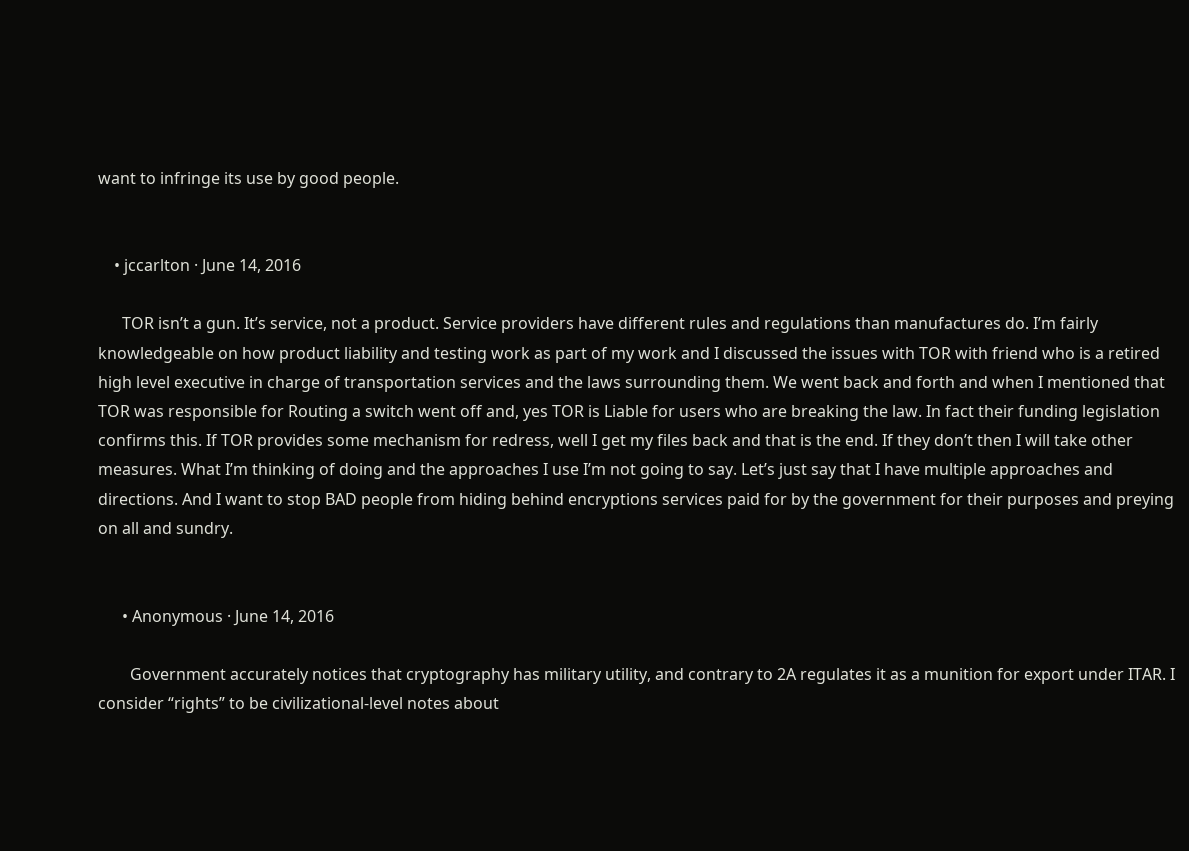want to infringe its use by good people.


    • jccarlton · June 14, 2016

      TOR isn’t a gun. It’s service, not a product. Service providers have different rules and regulations than manufactures do. I’m fairly knowledgeable on how product liability and testing work as part of my work and I discussed the issues with TOR with friend who is a retired high level executive in charge of transportation services and the laws surrounding them. We went back and forth and when I mentioned that TOR was responsible for Routing a switch went off and, yes TOR is Liable for users who are breaking the law. In fact their funding legislation confirms this. If TOR provides some mechanism for redress, well I get my files back and that is the end. If they don’t then I will take other measures. What I’m thinking of doing and the approaches I use I’m not going to say. Let’s just say that I have multiple approaches and directions. And I want to stop BAD people from hiding behind encryptions services paid for by the government for their purposes and preying on all and sundry.


      • Anonymous · June 14, 2016

        Government accurately notices that cryptography has military utility, and contrary to 2A regulates it as a munition for export under ITAR. I consider “rights” to be civilizational-level notes about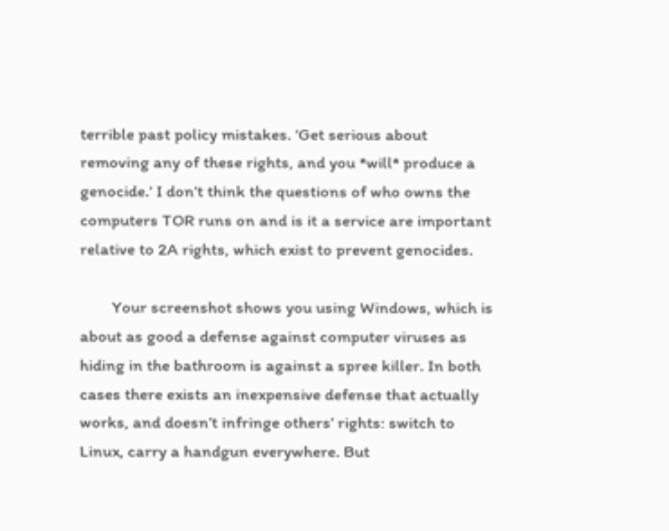terrible past policy mistakes. ‘Get serious about removing any of these rights, and you *will* produce a genocide.’ I don’t think the questions of who owns the computers TOR runs on and is it a service are important relative to 2A rights, which exist to prevent genocides.

        Your screenshot shows you using Windows, which is about as good a defense against computer viruses as hiding in the bathroom is against a spree killer. In both cases there exists an inexpensive defense that actually works, and doesn’t infringe others’ rights: switch to Linux, carry a handgun everywhere. But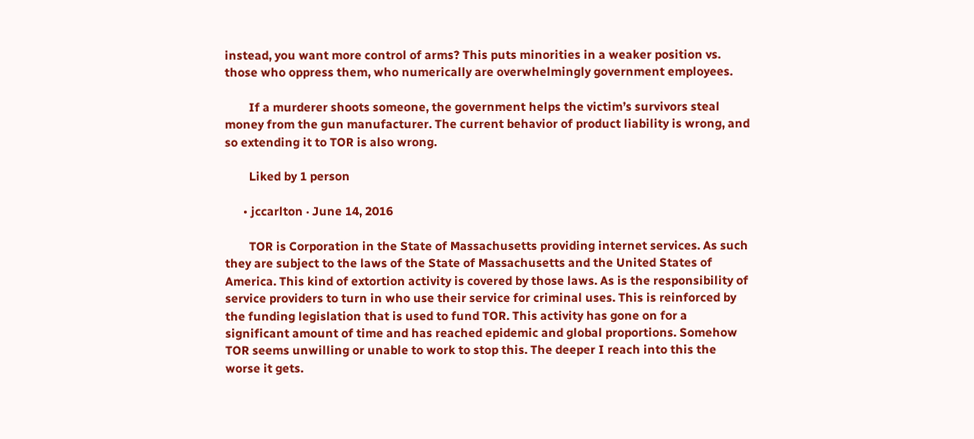instead, you want more control of arms? This puts minorities in a weaker position vs. those who oppress them, who numerically are overwhelmingly government employees.

        If a murderer shoots someone, the government helps the victim’s survivors steal money from the gun manufacturer. The current behavior of product liability is wrong, and so extending it to TOR is also wrong.

        Liked by 1 person

      • jccarlton · June 14, 2016

        TOR is Corporation in the State of Massachusetts providing internet services. As such they are subject to the laws of the State of Massachusetts and the United States of America. This kind of extortion activity is covered by those laws. As is the responsibility of service providers to turn in who use their service for criminal uses. This is reinforced by the funding legislation that is used to fund TOR. This activity has gone on for a significant amount of time and has reached epidemic and global proportions. Somehow TOR seems unwilling or unable to work to stop this. The deeper I reach into this the worse it gets.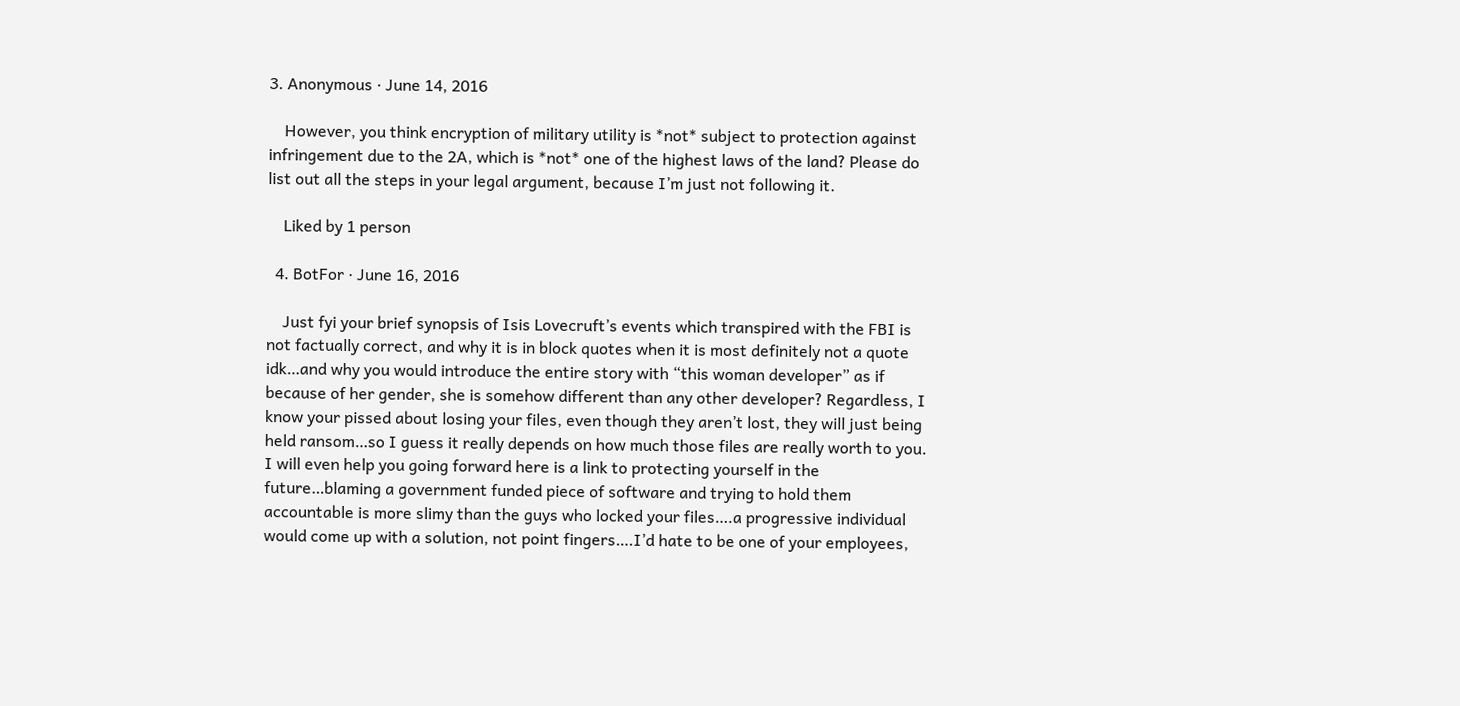3. Anonymous · June 14, 2016

    However, you think encryption of military utility is *not* subject to protection against infringement due to the 2A, which is *not* one of the highest laws of the land? Please do list out all the steps in your legal argument, because I’m just not following it.

    Liked by 1 person

  4. BotFor · June 16, 2016

    Just fyi your brief synopsis of Isis Lovecruft’s events which transpired with the FBI is not factually correct, and why it is in block quotes when it is most definitely not a quote idk…and why you would introduce the entire story with “this woman developer” as if because of her gender, she is somehow different than any other developer? Regardless, I know your pissed about losing your files, even though they aren’t lost, they will just being held ransom…so I guess it really depends on how much those files are really worth to you. I will even help you going forward here is a link to protecting yourself in the future…blaming a government funded piece of software and trying to hold them accountable is more slimy than the guys who locked your files….a progressive individual would come up with a solution, not point fingers….I’d hate to be one of your employees,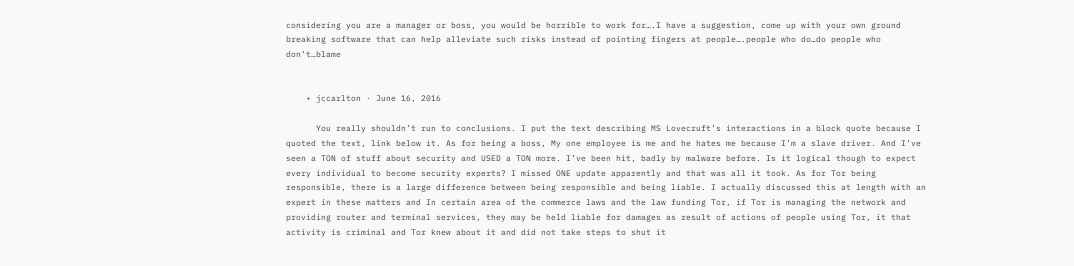considering you are a manager or boss, you would be horrible to work for….I have a suggestion, come up with your own ground breaking software that can help alleviate such risks instead of pointing fingers at people….people who do…do people who don’t…blame


    • jccarlton · June 16, 2016

      You really shouldn’t run to conclusions. I put the text describing MS Lovecruft’s interactions in a block quote because I quoted the text, link below it. As for being a boss, My one employee is me and he hates me because I’m a slave driver. And I’ve seen a TON of stuff about security and USED a TON more. I’ve been hit, badly by malware before. Is it logical though to expect every individual to become security experts? I missed ONE update apparently and that was all it took. As for Tor being responsible, there is a large difference between being responsible and being liable. I actually discussed this at length with an expert in these matters and In certain area of the commerce laws and the law funding Tor, if Tor is managing the network and providing router and terminal services, they may be held liable for damages as result of actions of people using Tor, it that activity is criminal and Tor knew about it and did not take steps to shut it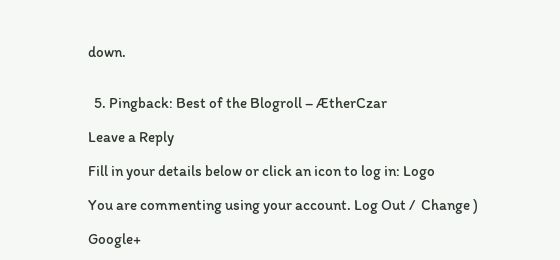down.


  5. Pingback: Best of the Blogroll – ÆtherCzar

Leave a Reply

Fill in your details below or click an icon to log in: Logo

You are commenting using your account. Log Out /  Change )

Google+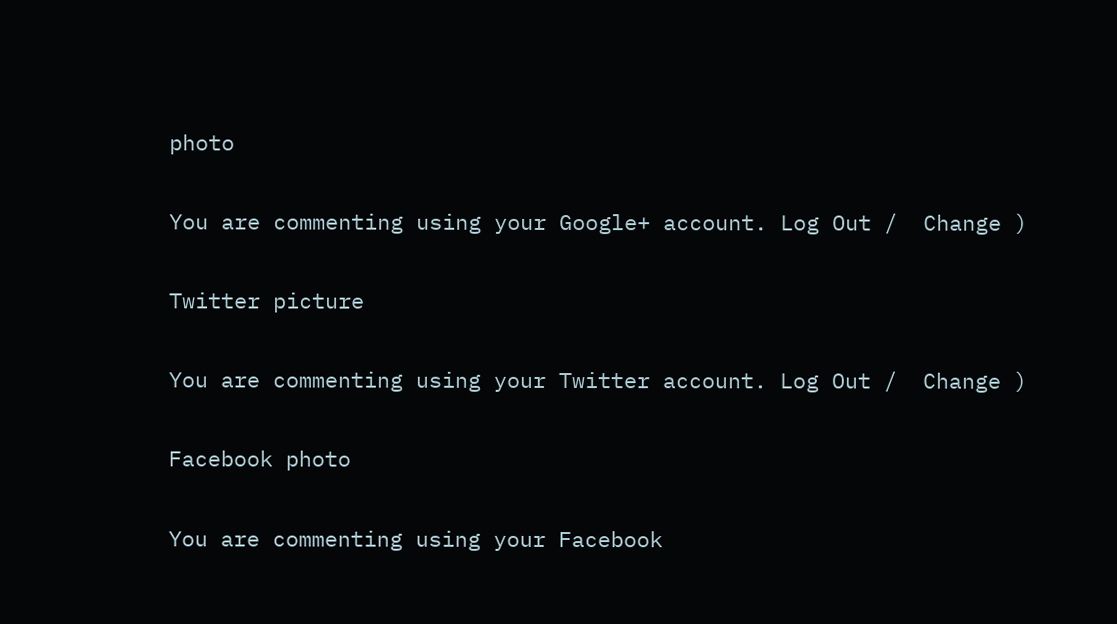photo

You are commenting using your Google+ account. Log Out /  Change )

Twitter picture

You are commenting using your Twitter account. Log Out /  Change )

Facebook photo

You are commenting using your Facebook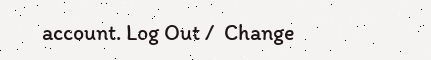account. Log Out /  Change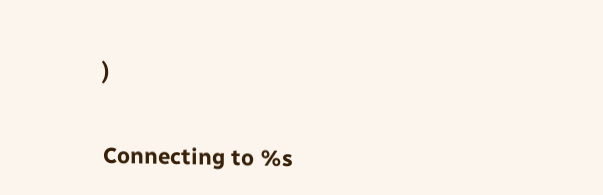)


Connecting to %s